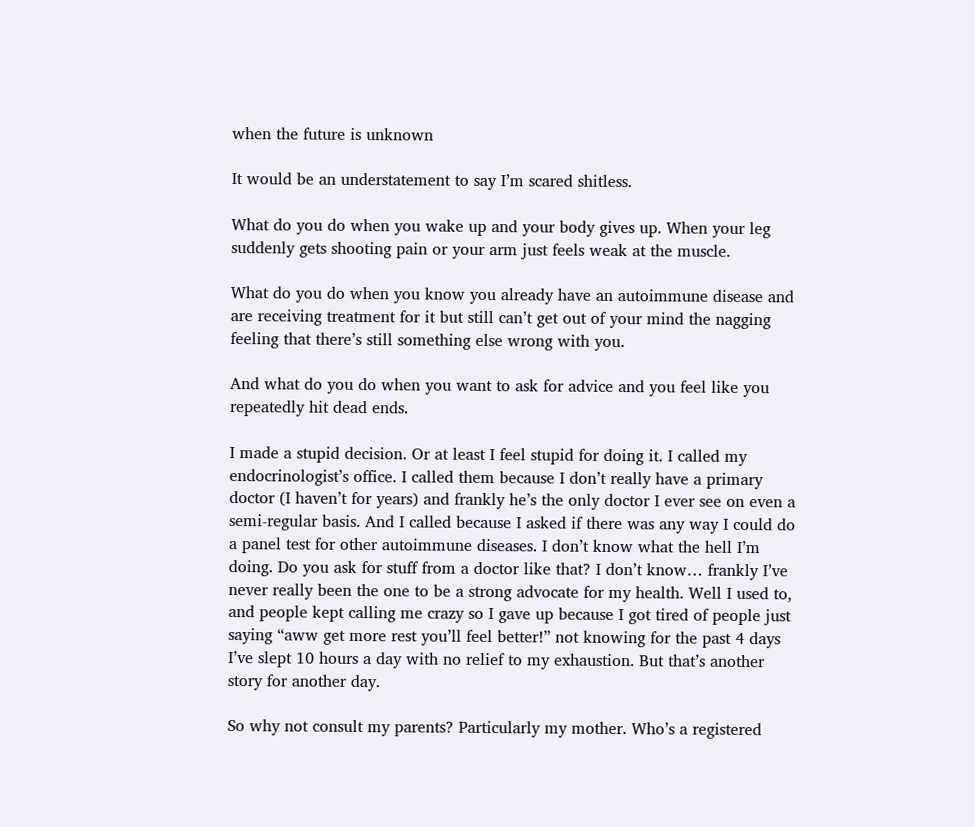when the future is unknown

It would be an understatement to say I’m scared shitless.

What do you do when you wake up and your body gives up. When your leg suddenly gets shooting pain or your arm just feels weak at the muscle.

What do you do when you know you already have an autoimmune disease and are receiving treatment for it but still can’t get out of your mind the nagging feeling that there’s still something else wrong with you.

And what do you do when you want to ask for advice and you feel like you repeatedly hit dead ends.

I made a stupid decision. Or at least I feel stupid for doing it. I called my endocrinologist’s office. I called them because I don’t really have a primary doctor (I haven’t for years) and frankly he’s the only doctor I ever see on even a semi-regular basis. And I called because I asked if there was any way I could do a panel test for other autoimmune diseases. I don’t know what the hell I’m doing. Do you ask for stuff from a doctor like that? I don’t know… frankly I’ve never really been the one to be a strong advocate for my health. Well I used to, and people kept calling me crazy so I gave up because I got tired of people just saying “aww get more rest you’ll feel better!” not knowing for the past 4 days I’ve slept 10 hours a day with no relief to my exhaustion. But that’s another story for another day.

So why not consult my parents? Particularly my mother. Who’s a registered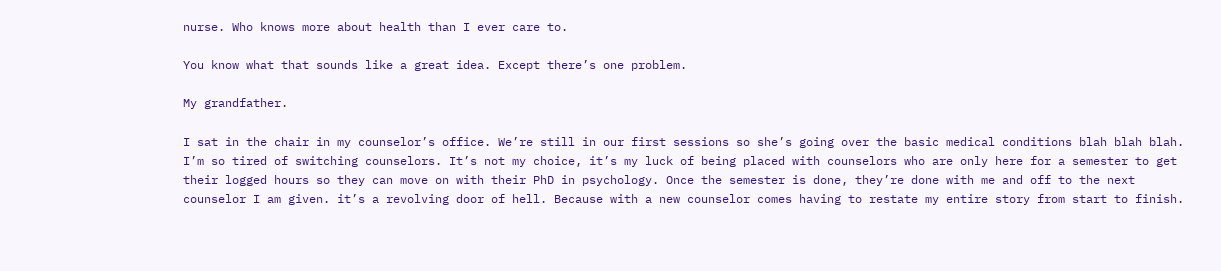nurse. Who knows more about health than I ever care to.

You know what that sounds like a great idea. Except there’s one problem.

My grandfather.

I sat in the chair in my counselor’s office. We’re still in our first sessions so she’s going over the basic medical conditions blah blah blah. I’m so tired of switching counselors. It’s not my choice, it’s my luck of being placed with counselors who are only here for a semester to get their logged hours so they can move on with their PhD in psychology. Once the semester is done, they’re done with me and off to the next counselor I am given. it’s a revolving door of hell. Because with a new counselor comes having to restate my entire story from start to finish.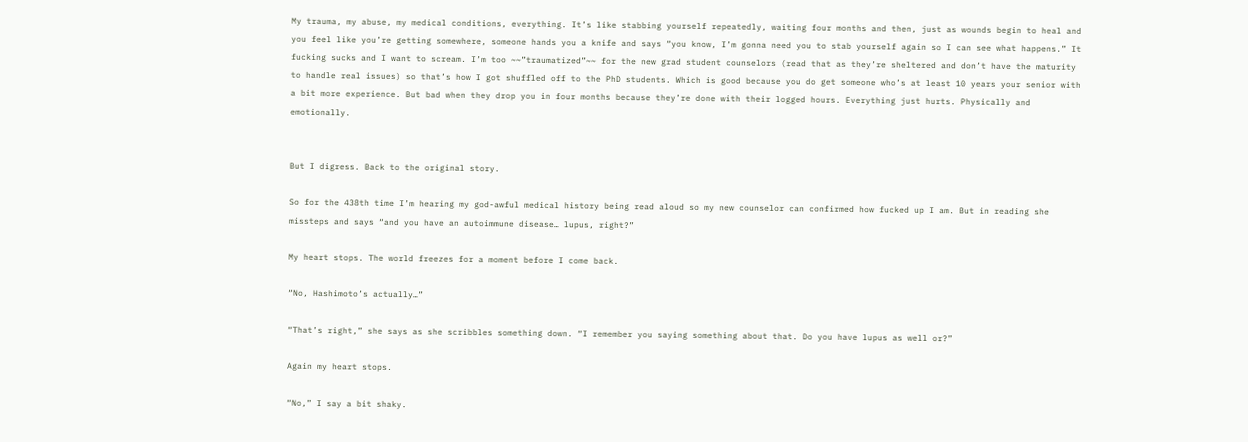My trauma, my abuse, my medical conditions, everything. It’s like stabbing yourself repeatedly, waiting four months and then, just as wounds begin to heal and you feel like you’re getting somewhere, someone hands you a knife and says “you know, I’m gonna need you to stab yourself again so I can see what happens.” It fucking sucks and I want to scream. I’m too ~~”traumatized”~~ for the new grad student counselors (read that as they’re sheltered and don’t have the maturity to handle real issues) so that’s how I got shuffled off to the PhD students. Which is good because you do get someone who’s at least 10 years your senior with a bit more experience. But bad when they drop you in four months because they’re done with their logged hours. Everything just hurts. Physically and emotionally.


But I digress. Back to the original story.

So for the 438th time I’m hearing my god-awful medical history being read aloud so my new counselor can confirmed how fucked up I am. But in reading she missteps and says “and you have an autoimmune disease… lupus, right?”

My heart stops. The world freezes for a moment before I come back.

“No, Hashimoto’s actually…”

“That’s right,” she says as she scribbles something down. “I remember you saying something about that. Do you have lupus as well or?”

Again my heart stops.

“No,” I say a bit shaky.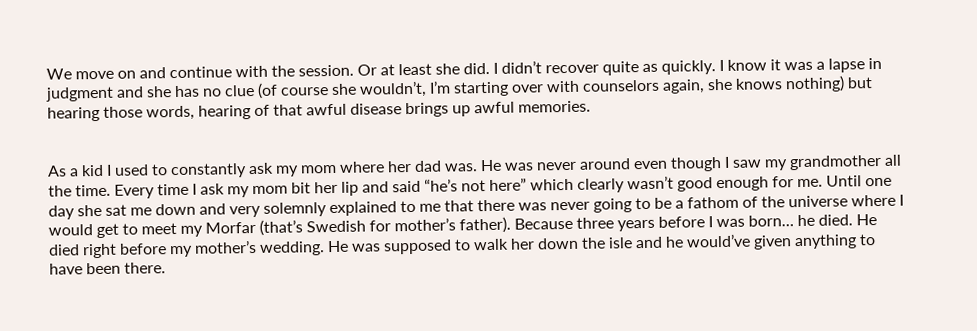We move on and continue with the session. Or at least she did. I didn’t recover quite as quickly. I know it was a lapse in judgment and she has no clue (of course she wouldn’t, I’m starting over with counselors again, she knows nothing) but hearing those words, hearing of that awful disease brings up awful memories.


As a kid I used to constantly ask my mom where her dad was. He was never around even though I saw my grandmother all the time. Every time I ask my mom bit her lip and said “he’s not here” which clearly wasn’t good enough for me. Until one day she sat me down and very solemnly explained to me that there was never going to be a fathom of the universe where I would get to meet my Morfar (that’s Swedish for mother’s father). Because three years before I was born… he died. He died right before my mother’s wedding. He was supposed to walk her down the isle and he would’ve given anything to have been there.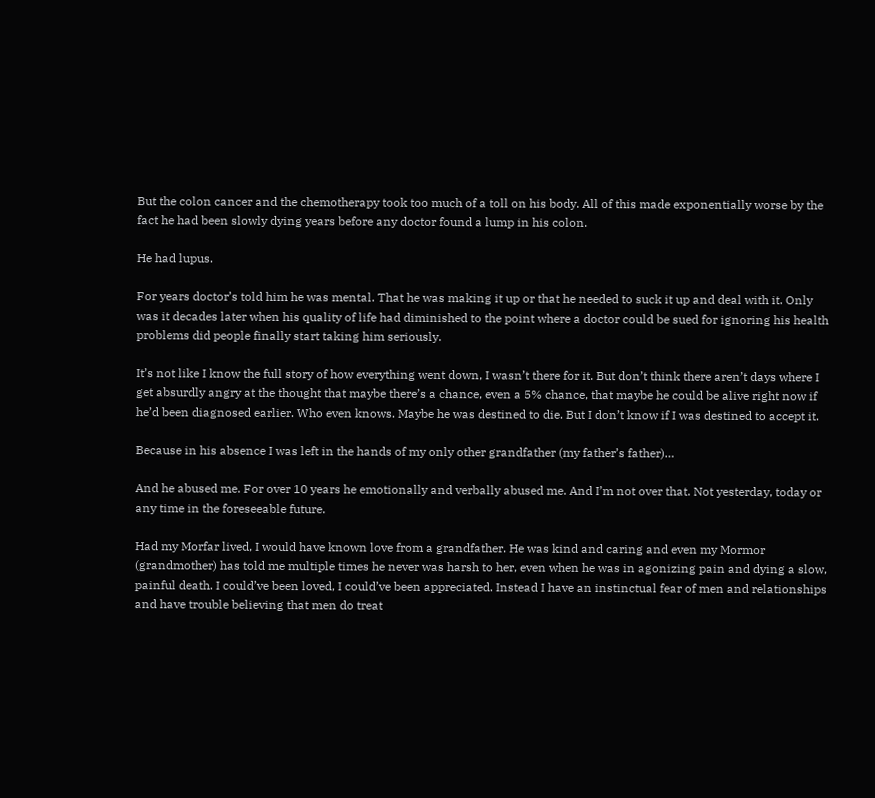But the colon cancer and the chemotherapy took too much of a toll on his body. All of this made exponentially worse by the fact he had been slowly dying years before any doctor found a lump in his colon.

He had lupus.

For years doctor’s told him he was mental. That he was making it up or that he needed to suck it up and deal with it. Only was it decades later when his quality of life had diminished to the point where a doctor could be sued for ignoring his health problems did people finally start taking him seriously.

It’s not like I know the full story of how everything went down, I wasn’t there for it. But don’t think there aren’t days where I get absurdly angry at the thought that maybe there’s a chance, even a 5% chance, that maybe he could be alive right now if he’d been diagnosed earlier. Who even knows. Maybe he was destined to die. But I don’t know if I was destined to accept it.

Because in his absence I was left in the hands of my only other grandfather (my father’s father)…

And he abused me. For over 10 years he emotionally and verbally abused me. And I’m not over that. Not yesterday, today or any time in the foreseeable future.

Had my Morfar lived, I would have known love from a grandfather. He was kind and caring and even my Mormor (grandmother) has told me multiple times he never was harsh to her, even when he was in agonizing pain and dying a slow, painful death. I could’ve been loved, I could’ve been appreciated. Instead I have an instinctual fear of men and relationships and have trouble believing that men do treat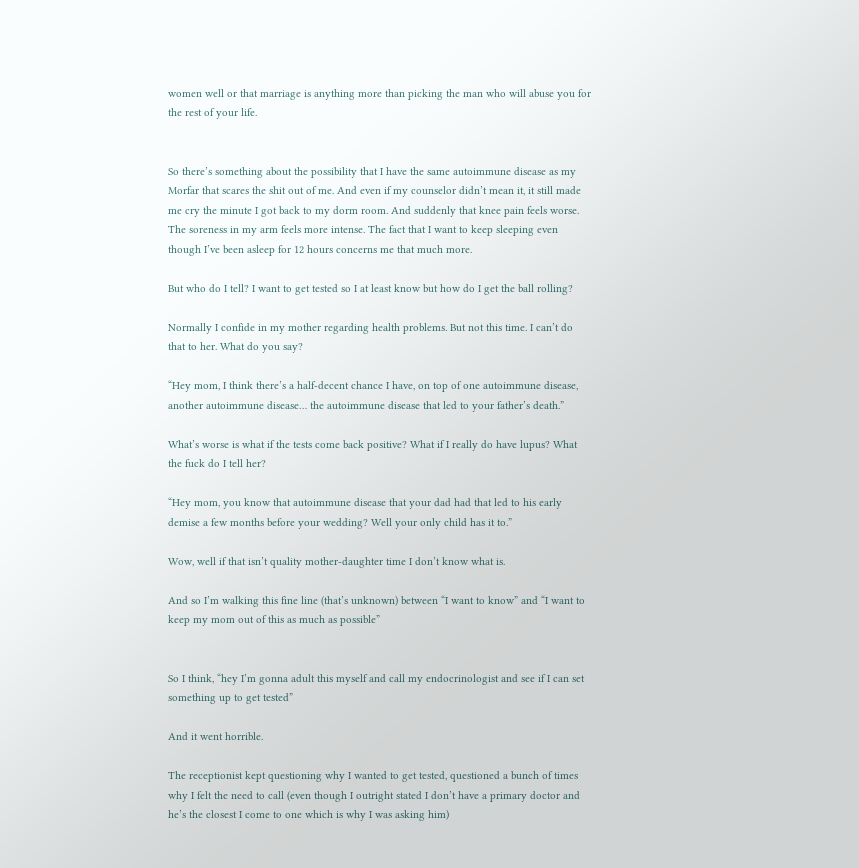women well or that marriage is anything more than picking the man who will abuse you for the rest of your life.


So there’s something about the possibility that I have the same autoimmune disease as my Morfar that scares the shit out of me. And even if my counselor didn’t mean it, it still made me cry the minute I got back to my dorm room. And suddenly that knee pain feels worse. The soreness in my arm feels more intense. The fact that I want to keep sleeping even though I’ve been asleep for 12 hours concerns me that much more.

But who do I tell? I want to get tested so I at least know but how do I get the ball rolling?

Normally I confide in my mother regarding health problems. But not this time. I can’t do that to her. What do you say?

“Hey mom, I think there’s a half-decent chance I have, on top of one autoimmune disease, another autoimmune disease… the autoimmune disease that led to your father’s death.”

What’s worse is what if the tests come back positive? What if I really do have lupus? What the fuck do I tell her?

“Hey mom, you know that autoimmune disease that your dad had that led to his early demise a few months before your wedding? Well your only child has it to.”

Wow, well if that isn’t quality mother-daughter time I don’t know what is.

And so I’m walking this fine line (that’s unknown) between “I want to know” and “I want to keep my mom out of this as much as possible”


So I think, “hey I’m gonna adult this myself and call my endocrinologist and see if I can set something up to get tested”

And it went horrible.

The receptionist kept questioning why I wanted to get tested, questioned a bunch of times why I felt the need to call (even though I outright stated I don’t have a primary doctor and he’s the closest I come to one which is why I was asking him)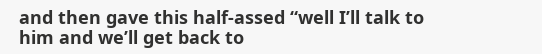and then gave this half-assed “well I’ll talk to him and we’ll get back to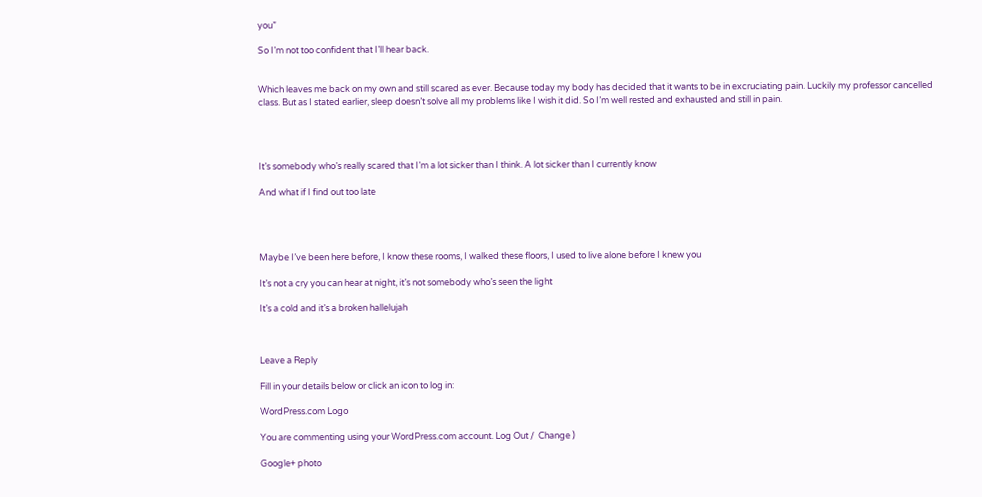you”

So I’m not too confident that I’ll hear back.


Which leaves me back on my own and still scared as ever. Because today my body has decided that it wants to be in excruciating pain. Luckily my professor cancelled class. But as I stated earlier, sleep doesn’t solve all my problems like I wish it did. So I’m well rested and exhausted and still in pain.




It’s somebody who’s really scared that I’m a lot sicker than I think. A lot sicker than I currently know

And what if I find out too late




Maybe I’ve been here before, I know these rooms, I walked these floors, I used to live alone before I knew you

It’s not a cry you can hear at night, it’s not somebody who’s seen the light

It’s a cold and it’s a broken hallelujah



Leave a Reply

Fill in your details below or click an icon to log in:

WordPress.com Logo

You are commenting using your WordPress.com account. Log Out /  Change )

Google+ photo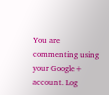You are commenting using your Google+ account. Log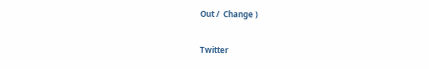Out /  Change )

Twitter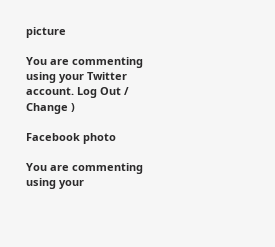picture

You are commenting using your Twitter account. Log Out /  Change )

Facebook photo

You are commenting using your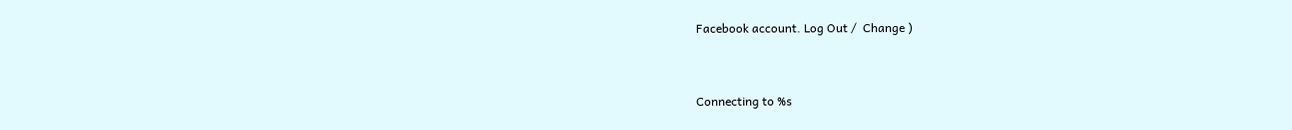Facebook account. Log Out /  Change )


Connecting to %s